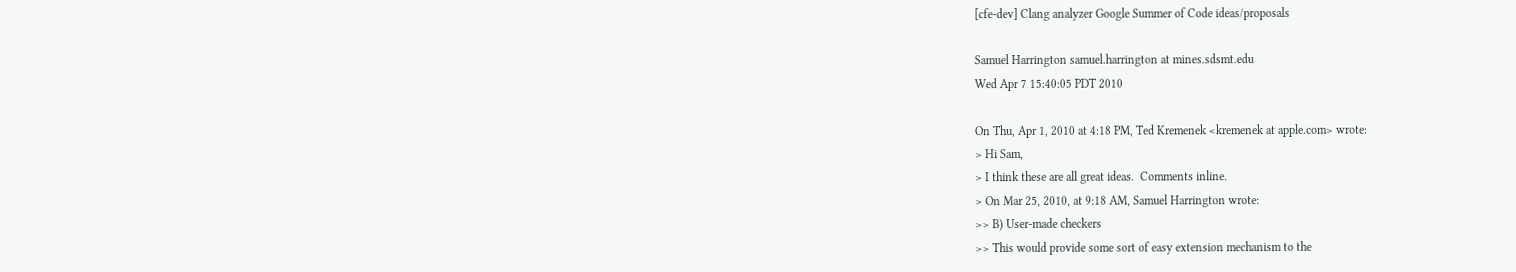[cfe-dev] Clang analyzer Google Summer of Code ideas/proposals

Samuel Harrington samuel.harrington at mines.sdsmt.edu
Wed Apr 7 15:40:05 PDT 2010

On Thu, Apr 1, 2010 at 4:18 PM, Ted Kremenek <kremenek at apple.com> wrote:
> Hi Sam,
> I think these are all great ideas.  Comments inline.
> On Mar 25, 2010, at 9:18 AM, Samuel Harrington wrote:
>> B) User-made checkers
>> This would provide some sort of easy extension mechanism to the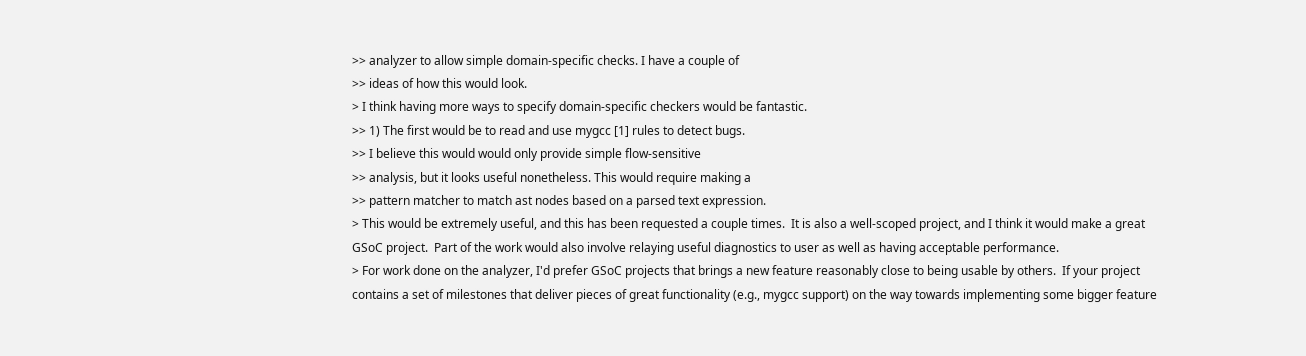>> analyzer to allow simple domain-specific checks. I have a couple of
>> ideas of how this would look.
> I think having more ways to specify domain-specific checkers would be fantastic.
>> 1) The first would be to read and use mygcc [1] rules to detect bugs.
>> I believe this would would only provide simple flow-sensitive
>> analysis, but it looks useful nonetheless. This would require making a
>> pattern matcher to match ast nodes based on a parsed text expression.
> This would be extremely useful, and this has been requested a couple times.  It is also a well-scoped project, and I think it would make a great GSoC project.  Part of the work would also involve relaying useful diagnostics to user as well as having acceptable performance.
> For work done on the analyzer, I'd prefer GSoC projects that brings a new feature reasonably close to being usable by others.  If your project contains a set of milestones that deliver pieces of great functionality (e.g., mygcc support) on the way towards implementing some bigger feature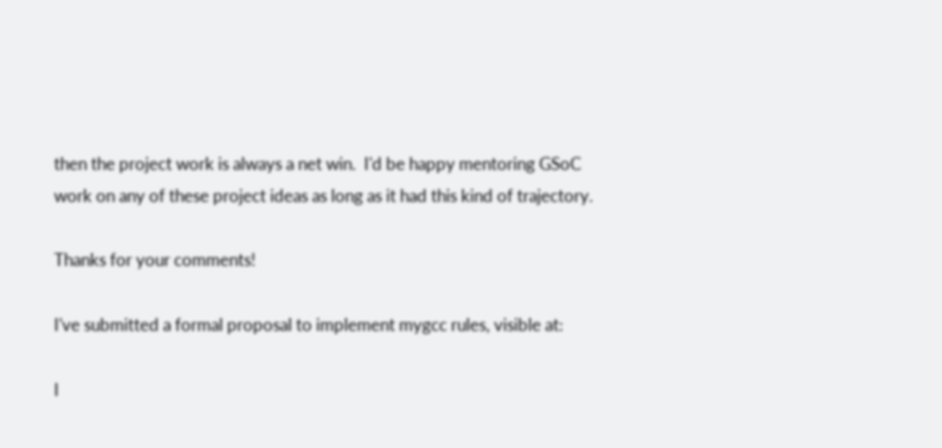then the project work is always a net win.  I'd be happy mentoring GSoC work on any of these project ideas as long as it had this kind of trajectory.

Thanks for your comments!

I've submitted a formal proposal to implement mygcc rules, visible at:

I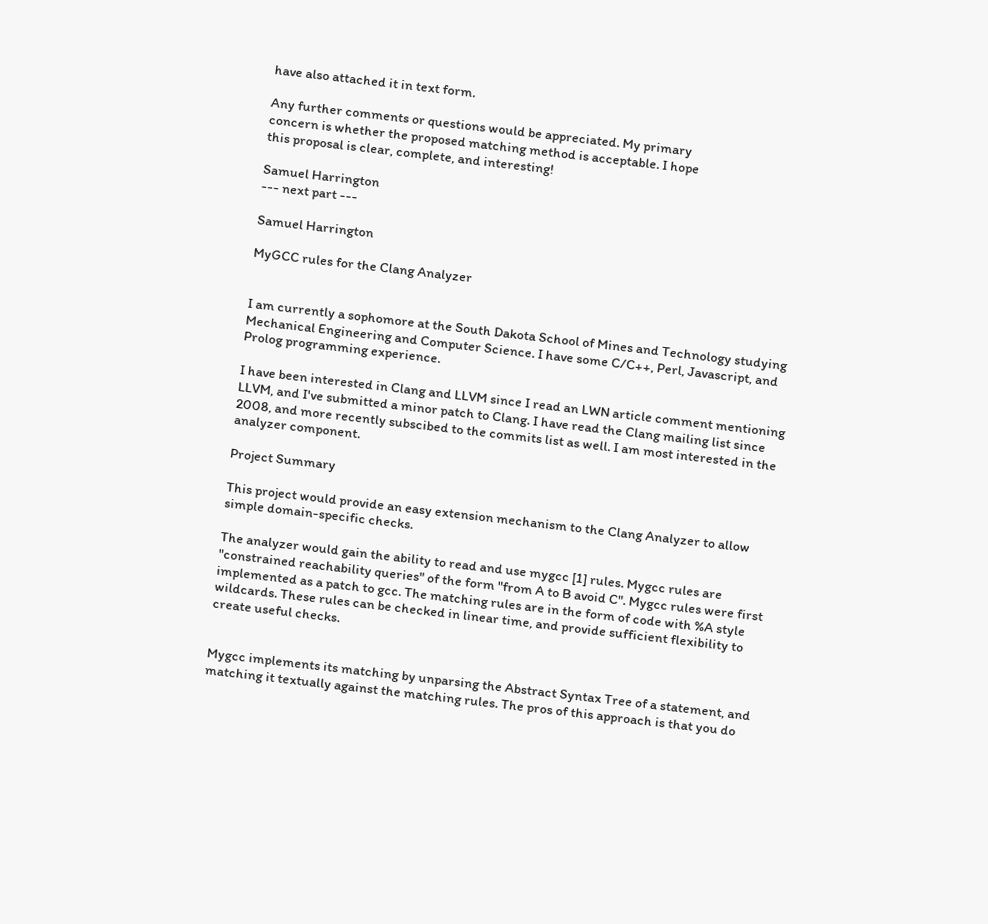have also attached it in text form.

Any further comments or questions would be appreciated. My primary
concern is whether the proposed matching method is acceptable. I hope
this proposal is clear, complete, and interesting!

Samuel Harrington
--- next part ---

Samuel Harrington

MyGCC rules for the Clang Analyzer


I am currently a sophomore at the South Dakota School of Mines and Technology studying Mechanical Engineering and Computer Science. I have some C/C++, Perl, Javascript, and Prolog programming experience.

I have been interested in Clang and LLVM since I read an LWN article comment mentioning LLVM, and I've submitted a minor patch to Clang. I have read the Clang mailing list since 2008, and more recently subscibed to the commits list as well. I am most interested in the analyzer component.

Project Summary

This project would provide an easy extension mechanism to the Clang Analyzer to allow simple domain-specific checks.

The analyzer would gain the ability to read and use mygcc [1] rules. Mygcc rules are "constrained reachability queries" of the form "from A to B avoid C". Mygcc rules were first implemented as a patch to gcc. The matching rules are in the form of code with %A style wildcards. These rules can be checked in linear time, and provide sufficient flexibility to create useful checks.


Mygcc implements its matching by unparsing the Abstract Syntax Tree of a statement, and matching it textually against the matching rules. The pros of this approach is that you do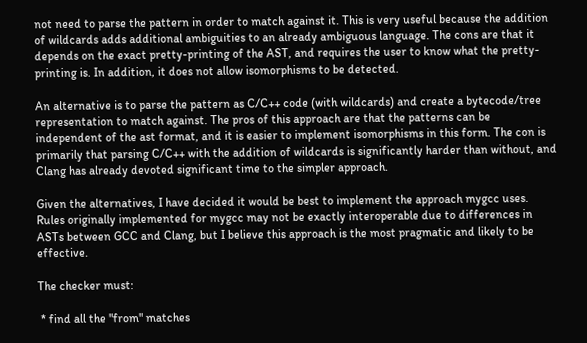not need to parse the pattern in order to match against it. This is very useful because the addition of wildcards adds additional ambiguities to an already ambiguous language. The cons are that it depends on the exact pretty-printing of the AST, and requires the user to know what the pretty-printing is. In addition, it does not allow isomorphisms to be detected.

An alternative is to parse the pattern as C/C++ code (with wildcards) and create a bytecode/tree representation to match against. The pros of this approach are that the patterns can be independent of the ast format, and it is easier to implement isomorphisms in this form. The con is primarily that parsing C/C++ with the addition of wildcards is significantly harder than without, and Clang has already devoted significant time to the simpler approach.

Given the alternatives, I have decided it would be best to implement the approach mygcc uses. Rules originally implemented for mygcc may not be exactly interoperable due to differences in ASTs between GCC and Clang, but I believe this approach is the most pragmatic and likely to be effective.

The checker must:

 * find all the "from" matches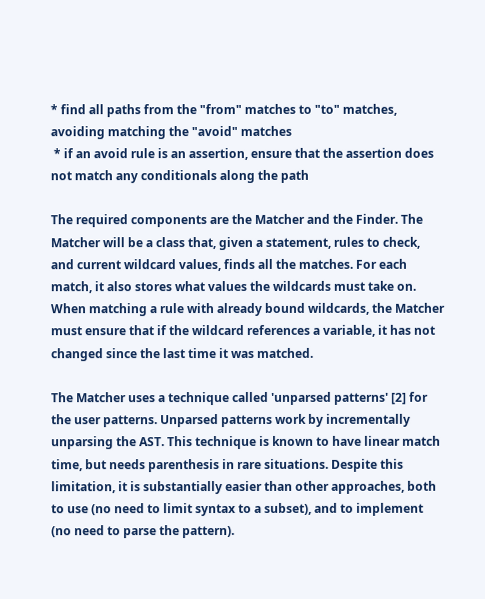* find all paths from the "from" matches to "to" matches, avoiding matching the "avoid" matches
 * if an avoid rule is an assertion, ensure that the assertion does not match any conditionals along the path

The required components are the Matcher and the Finder. The Matcher will be a class that, given a statement, rules to check, and current wildcard values, finds all the matches. For each match, it also stores what values the wildcards must take on. When matching a rule with already bound wildcards, the Matcher must ensure that if the wildcard references a variable, it has not changed since the last time it was matched.

The Matcher uses a technique called 'unparsed patterns' [2] for the user patterns. Unparsed patterns work by incrementally unparsing the AST. This technique is known to have linear match time, but needs parenthesis in rare situations. Despite this limitation, it is substantially easier than other approaches, both to use (no need to limit syntax to a subset), and to implement (no need to parse the pattern).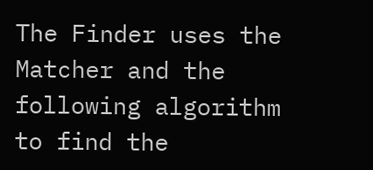The Finder uses the Matcher and the following algorithm to find the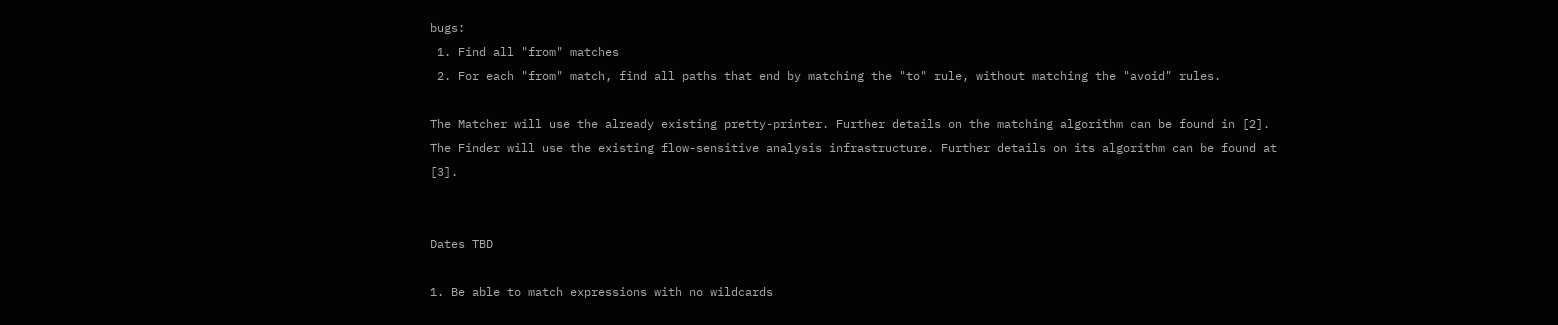bugs:
 1. Find all "from" matches
 2. For each "from" match, find all paths that end by matching the "to" rule, without matching the "avoid" rules.

The Matcher will use the already existing pretty-printer. Further details on the matching algorithm can be found in [2]. The Finder will use the existing flow-sensitive analysis infrastructure. Further details on its algorithm can be found at [3].


Dates TBD

1. Be able to match expressions with no wildcards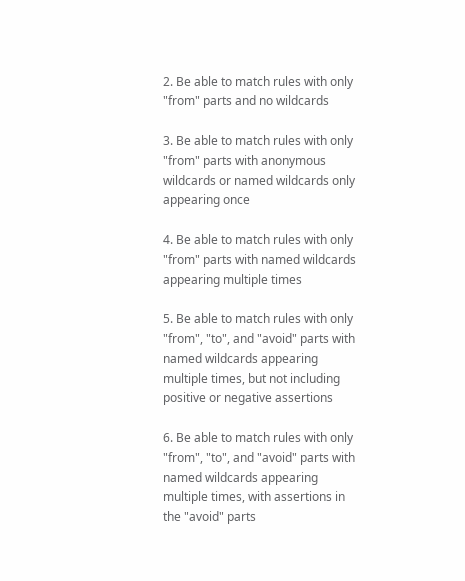2. Be able to match rules with only "from" parts and no wildcards

3. Be able to match rules with only "from" parts with anonymous wildcards or named wildcards only appearing once

4. Be able to match rules with only "from" parts with named wildcards appearing multiple times

5. Be able to match rules with only "from", "to", and "avoid" parts with named wildcards appearing multiple times, but not including positive or negative assertions

6. Be able to match rules with only "from", "to", and "avoid" parts with named wildcards appearing multiple times, with assertions in the "avoid" parts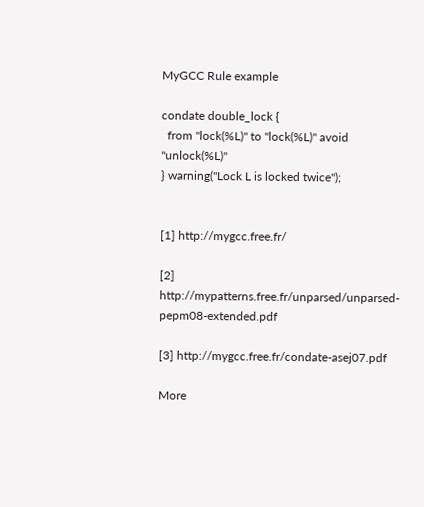MyGCC Rule example

condate double_lock {
  from "lock(%L)" to "lock(%L)" avoid "unlock(%L)"
} warning("Lock L is locked twice");


[1] http://mygcc.free.fr/

[2] http://mypatterns.free.fr/unparsed/unparsed-pepm08-extended.pdf

[3] http://mygcc.free.fr/condate-asej07.pdf

More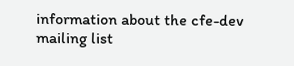information about the cfe-dev mailing list